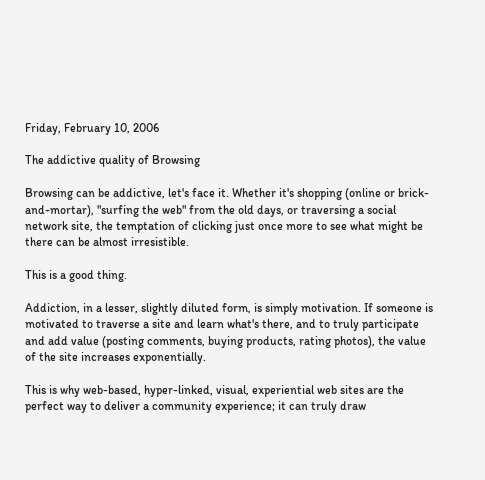Friday, February 10, 2006

The addictive quality of Browsing

Browsing can be addictive, let's face it. Whether it's shopping (online or brick-and-mortar), "surfing the web" from the old days, or traversing a social network site, the temptation of clicking just once more to see what might be there can be almost irresistible.

This is a good thing.

Addiction, in a lesser, slightly diluted form, is simply motivation. If someone is motivated to traverse a site and learn what's there, and to truly participate and add value (posting comments, buying products, rating photos), the value of the site increases exponentially.

This is why web-based, hyper-linked, visual, experiential web sites are the perfect way to deliver a community experience; it can truly draw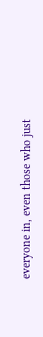everyone in, even those who just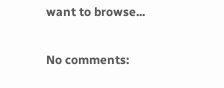want to browse...

No comments: